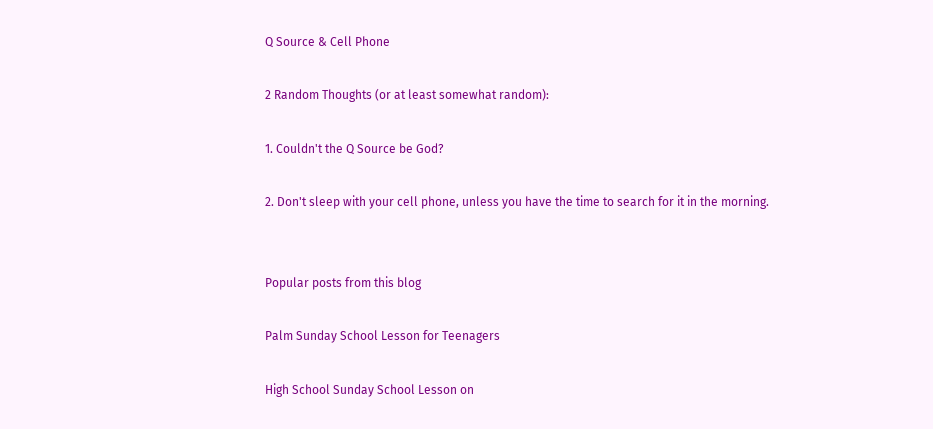Q Source & Cell Phone

2 Random Thoughts (or at least somewhat random):

1. Couldn't the Q Source be God?

2. Don't sleep with your cell phone, unless you have the time to search for it in the morning.


Popular posts from this blog

Palm Sunday School Lesson for Teenagers

High School Sunday School Lesson on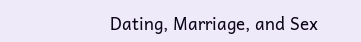Dating, Marriage, and Sex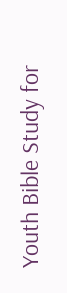Youth Bible Study for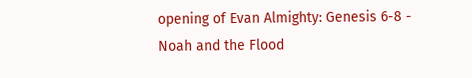opening of Evan Almighty: Genesis 6-8 - Noah and the Flood